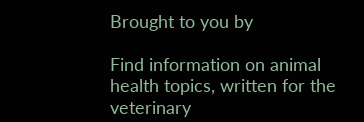Brought to you by

Find information on animal health topics, written for the veterinary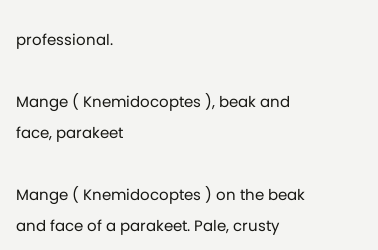professional.

Mange ( Knemidocoptes ), beak and face, parakeet

Mange ( Knemidocoptes ) on the beak and face of a parakeet. Pale, crusty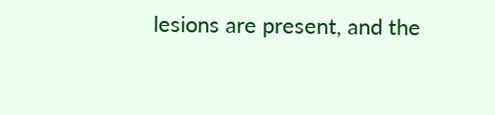lesions are present, and the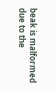beak is malformed due to the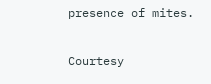presence of mites.

Courtesy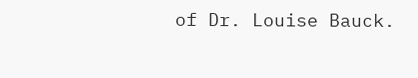of Dr. Louise Bauck.